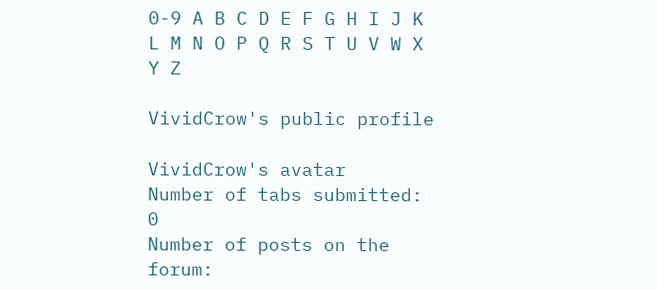0-9 A B C D E F G H I J K L M N O P Q R S T U V W X Y Z

VividCrow's public profile

VividCrow's avatar
Number of tabs submitted: 0
Number of posts on the forum: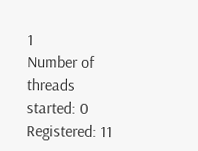1
Number of threads started: 0
Registered: 11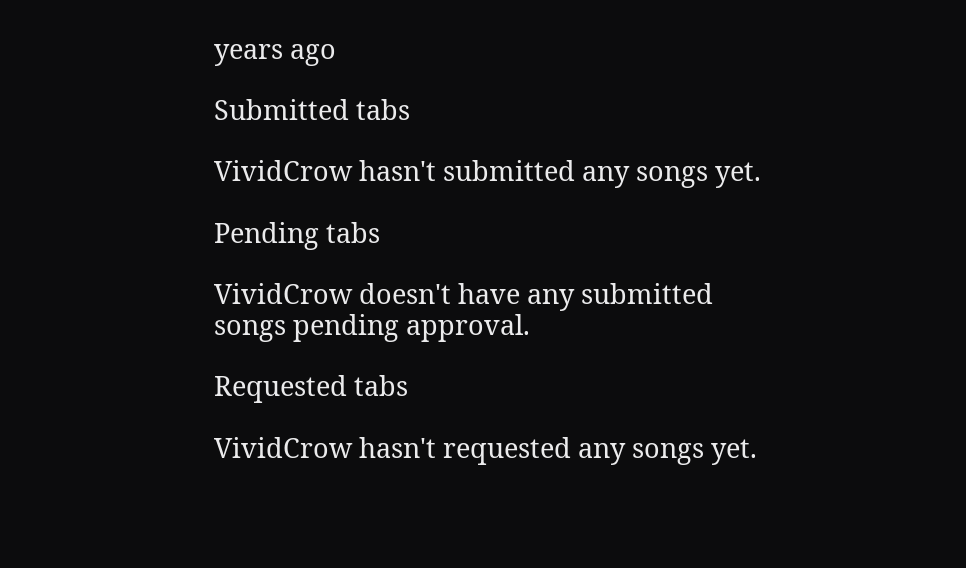years ago

Submitted tabs

VividCrow hasn't submitted any songs yet.

Pending tabs

VividCrow doesn't have any submitted songs pending approval.

Requested tabs

VividCrow hasn't requested any songs yet.